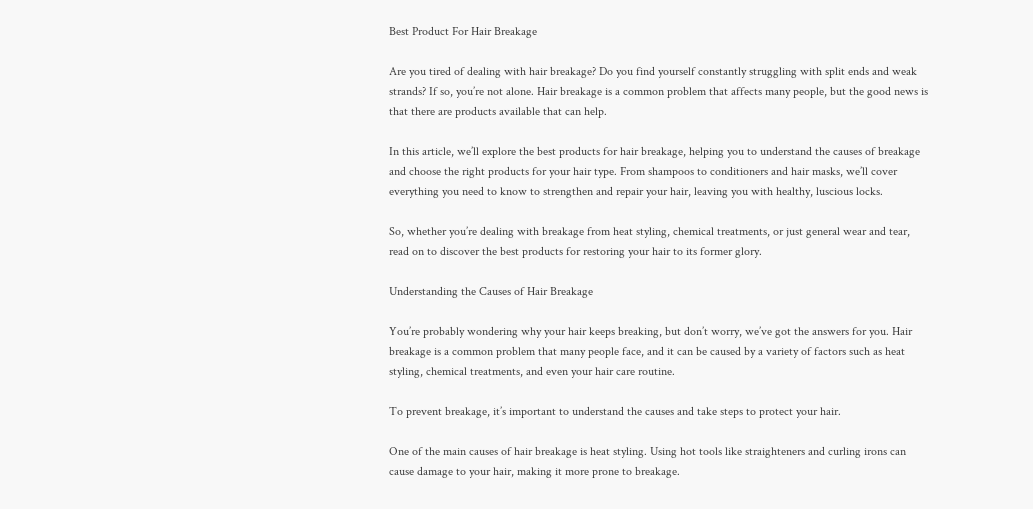Best Product For Hair Breakage

Are you tired of dealing with hair breakage? Do you find yourself constantly struggling with split ends and weak strands? If so, you’re not alone. Hair breakage is a common problem that affects many people, but the good news is that there are products available that can help.

In this article, we’ll explore the best products for hair breakage, helping you to understand the causes of breakage and choose the right products for your hair type. From shampoos to conditioners and hair masks, we’ll cover everything you need to know to strengthen and repair your hair, leaving you with healthy, luscious locks.

So, whether you’re dealing with breakage from heat styling, chemical treatments, or just general wear and tear, read on to discover the best products for restoring your hair to its former glory.

Understanding the Causes of Hair Breakage

You’re probably wondering why your hair keeps breaking, but don’t worry, we’ve got the answers for you. Hair breakage is a common problem that many people face, and it can be caused by a variety of factors such as heat styling, chemical treatments, and even your hair care routine.

To prevent breakage, it’s important to understand the causes and take steps to protect your hair.

One of the main causes of hair breakage is heat styling. Using hot tools like straighteners and curling irons can cause damage to your hair, making it more prone to breakage.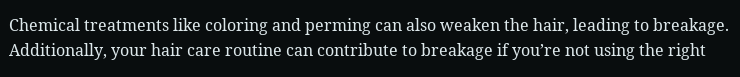Chemical treatments like coloring and perming can also weaken the hair, leading to breakage. Additionally, your hair care routine can contribute to breakage if you’re not using the right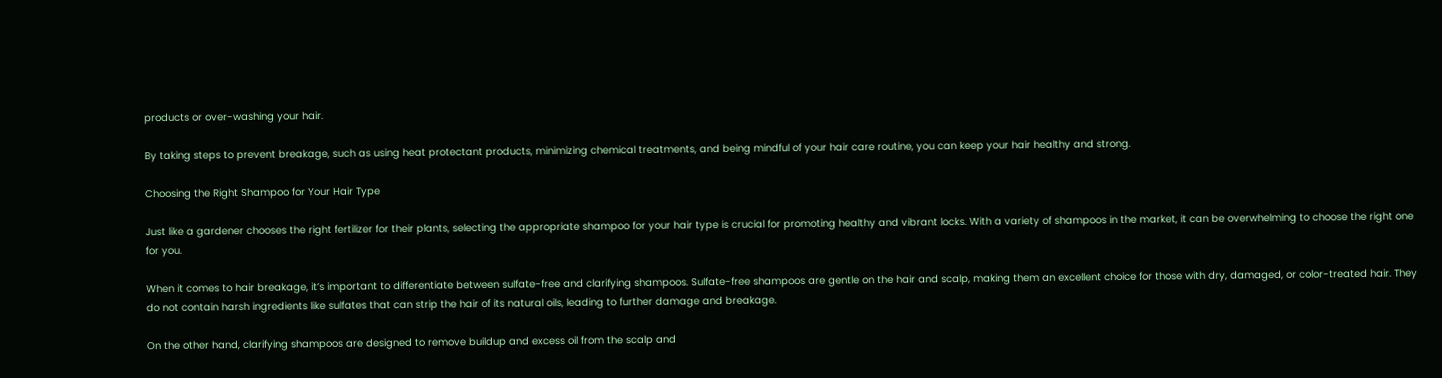products or over-washing your hair.

By taking steps to prevent breakage, such as using heat protectant products, minimizing chemical treatments, and being mindful of your hair care routine, you can keep your hair healthy and strong.

Choosing the Right Shampoo for Your Hair Type

Just like a gardener chooses the right fertilizer for their plants, selecting the appropriate shampoo for your hair type is crucial for promoting healthy and vibrant locks. With a variety of shampoos in the market, it can be overwhelming to choose the right one for you.

When it comes to hair breakage, it’s important to differentiate between sulfate-free and clarifying shampoos. Sulfate-free shampoos are gentle on the hair and scalp, making them an excellent choice for those with dry, damaged, or color-treated hair. They do not contain harsh ingredients like sulfates that can strip the hair of its natural oils, leading to further damage and breakage.

On the other hand, clarifying shampoos are designed to remove buildup and excess oil from the scalp and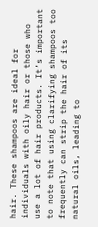hair. These shampoos are ideal for individuals with oily hair or those who use a lot of hair products. It’s important to note that using clarifying shampoos too frequently can strip the hair of its natural oils, leading to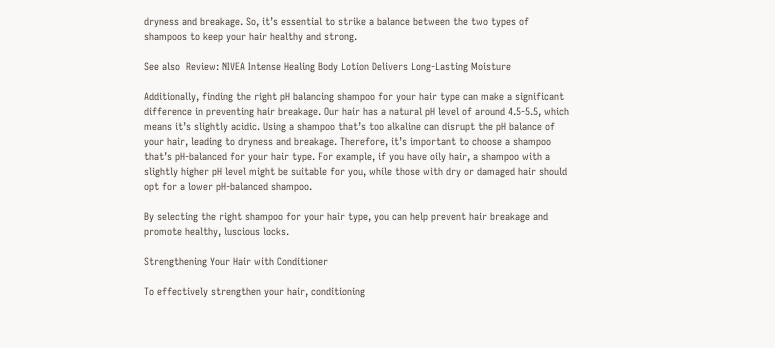dryness and breakage. So, it’s essential to strike a balance between the two types of shampoos to keep your hair healthy and strong.

See also  Review: NIVEA Intense Healing Body Lotion Delivers Long-Lasting Moisture

Additionally, finding the right pH balancing shampoo for your hair type can make a significant difference in preventing hair breakage. Our hair has a natural pH level of around 4.5-5.5, which means it’s slightly acidic. Using a shampoo that’s too alkaline can disrupt the pH balance of your hair, leading to dryness and breakage. Therefore, it’s important to choose a shampoo that’s pH-balanced for your hair type. For example, if you have oily hair, a shampoo with a slightly higher pH level might be suitable for you, while those with dry or damaged hair should opt for a lower pH-balanced shampoo.

By selecting the right shampoo for your hair type, you can help prevent hair breakage and promote healthy, luscious locks.

Strengthening Your Hair with Conditioner

To effectively strengthen your hair, conditioning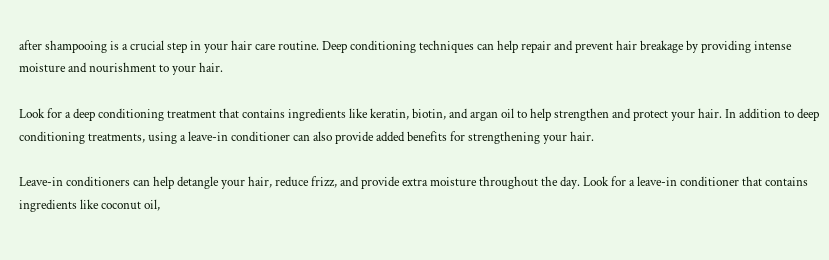after shampooing is a crucial step in your hair care routine. Deep conditioning techniques can help repair and prevent hair breakage by providing intense moisture and nourishment to your hair.

Look for a deep conditioning treatment that contains ingredients like keratin, biotin, and argan oil to help strengthen and protect your hair. In addition to deep conditioning treatments, using a leave-in conditioner can also provide added benefits for strengthening your hair.

Leave-in conditioners can help detangle your hair, reduce frizz, and provide extra moisture throughout the day. Look for a leave-in conditioner that contains ingredients like coconut oil,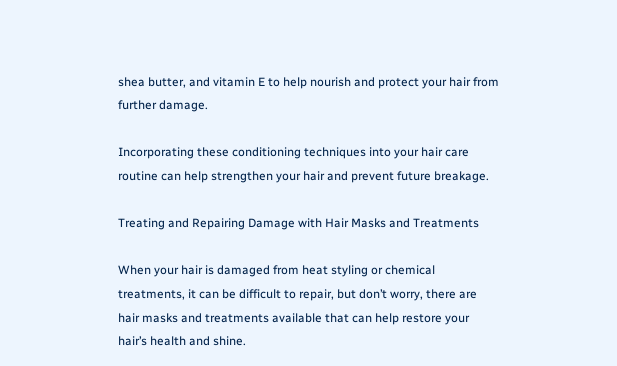shea butter, and vitamin E to help nourish and protect your hair from further damage.

Incorporating these conditioning techniques into your hair care routine can help strengthen your hair and prevent future breakage.

Treating and Repairing Damage with Hair Masks and Treatments

When your hair is damaged from heat styling or chemical treatments, it can be difficult to repair, but don’t worry, there are hair masks and treatments available that can help restore your hair’s health and shine.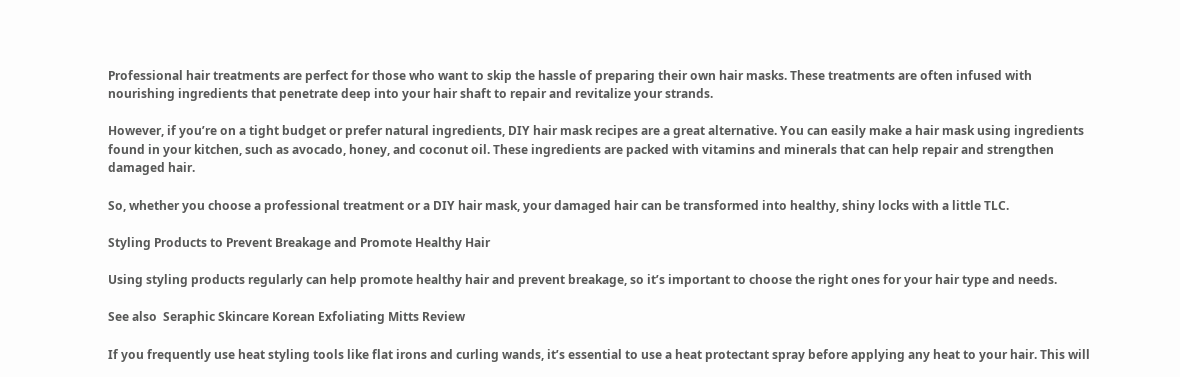Professional hair treatments are perfect for those who want to skip the hassle of preparing their own hair masks. These treatments are often infused with nourishing ingredients that penetrate deep into your hair shaft to repair and revitalize your strands.

However, if you’re on a tight budget or prefer natural ingredients, DIY hair mask recipes are a great alternative. You can easily make a hair mask using ingredients found in your kitchen, such as avocado, honey, and coconut oil. These ingredients are packed with vitamins and minerals that can help repair and strengthen damaged hair.

So, whether you choose a professional treatment or a DIY hair mask, your damaged hair can be transformed into healthy, shiny locks with a little TLC.

Styling Products to Prevent Breakage and Promote Healthy Hair

Using styling products regularly can help promote healthy hair and prevent breakage, so it’s important to choose the right ones for your hair type and needs.

See also  Seraphic Skincare Korean Exfoliating Mitts Review

If you frequently use heat styling tools like flat irons and curling wands, it’s essential to use a heat protectant spray before applying any heat to your hair. This will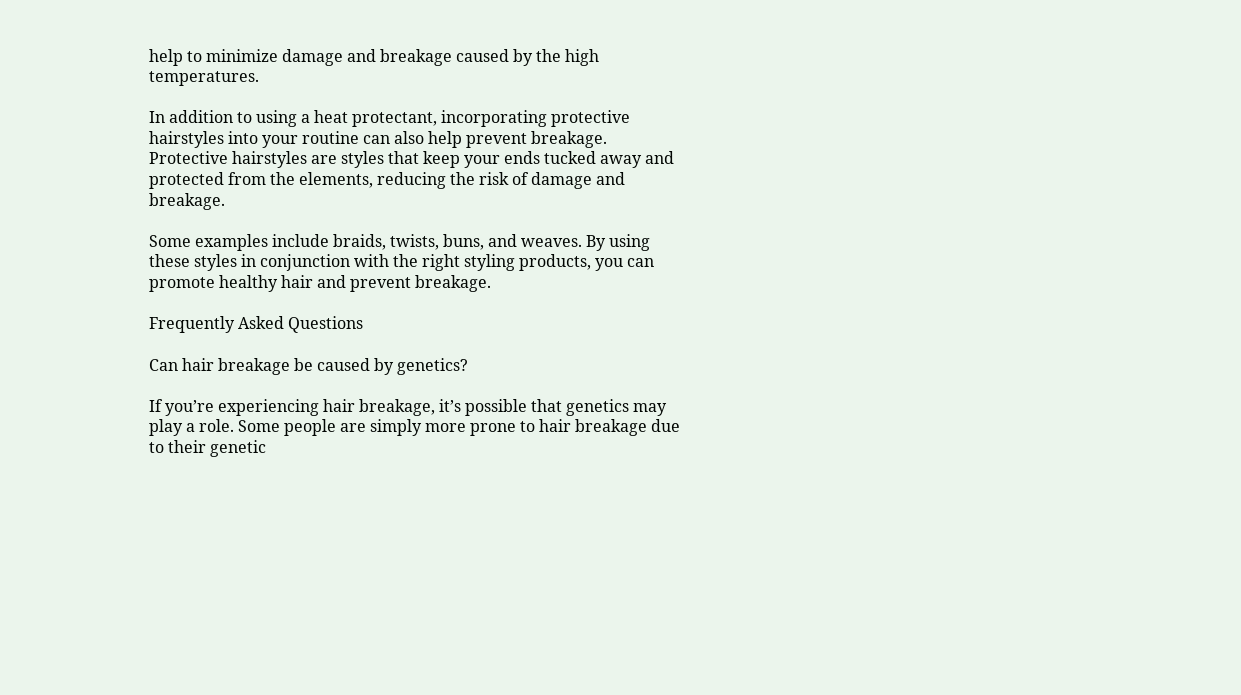help to minimize damage and breakage caused by the high temperatures.

In addition to using a heat protectant, incorporating protective hairstyles into your routine can also help prevent breakage. Protective hairstyles are styles that keep your ends tucked away and protected from the elements, reducing the risk of damage and breakage.

Some examples include braids, twists, buns, and weaves. By using these styles in conjunction with the right styling products, you can promote healthy hair and prevent breakage.

Frequently Asked Questions

Can hair breakage be caused by genetics?

If you’re experiencing hair breakage, it’s possible that genetics may play a role. Some people are simply more prone to hair breakage due to their genetic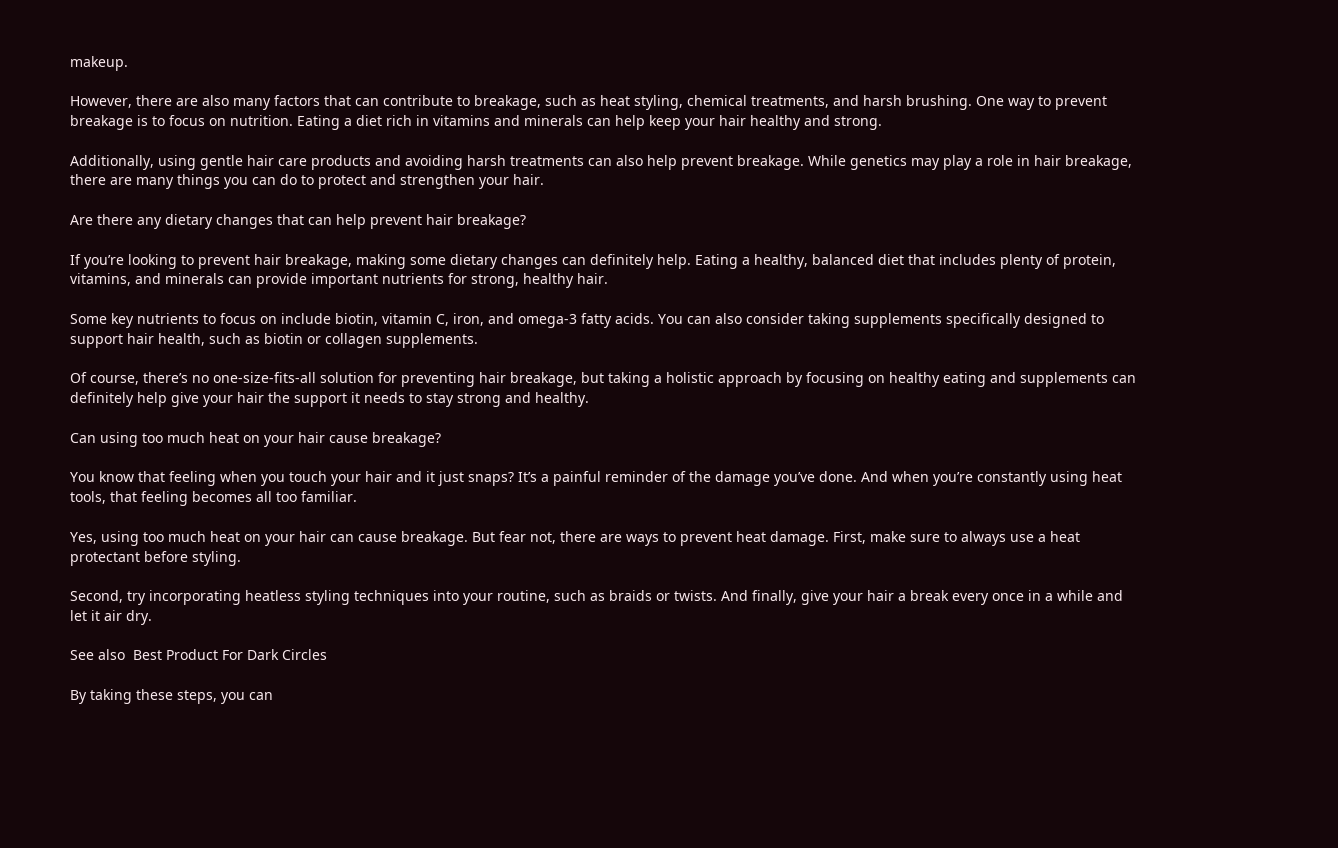makeup.

However, there are also many factors that can contribute to breakage, such as heat styling, chemical treatments, and harsh brushing. One way to prevent breakage is to focus on nutrition. Eating a diet rich in vitamins and minerals can help keep your hair healthy and strong.

Additionally, using gentle hair care products and avoiding harsh treatments can also help prevent breakage. While genetics may play a role in hair breakage, there are many things you can do to protect and strengthen your hair.

Are there any dietary changes that can help prevent hair breakage?

If you’re looking to prevent hair breakage, making some dietary changes can definitely help. Eating a healthy, balanced diet that includes plenty of protein, vitamins, and minerals can provide important nutrients for strong, healthy hair.

Some key nutrients to focus on include biotin, vitamin C, iron, and omega-3 fatty acids. You can also consider taking supplements specifically designed to support hair health, such as biotin or collagen supplements.

Of course, there’s no one-size-fits-all solution for preventing hair breakage, but taking a holistic approach by focusing on healthy eating and supplements can definitely help give your hair the support it needs to stay strong and healthy.

Can using too much heat on your hair cause breakage?

You know that feeling when you touch your hair and it just snaps? It’s a painful reminder of the damage you’ve done. And when you’re constantly using heat tools, that feeling becomes all too familiar.

Yes, using too much heat on your hair can cause breakage. But fear not, there are ways to prevent heat damage. First, make sure to always use a heat protectant before styling.

Second, try incorporating heatless styling techniques into your routine, such as braids or twists. And finally, give your hair a break every once in a while and let it air dry.

See also  Best Product For Dark Circles

By taking these steps, you can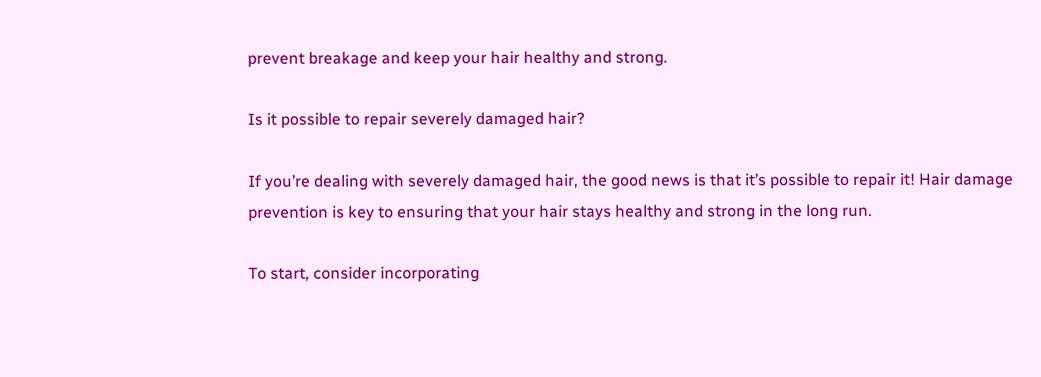prevent breakage and keep your hair healthy and strong.

Is it possible to repair severely damaged hair?

If you’re dealing with severely damaged hair, the good news is that it’s possible to repair it! Hair damage prevention is key to ensuring that your hair stays healthy and strong in the long run.

To start, consider incorporating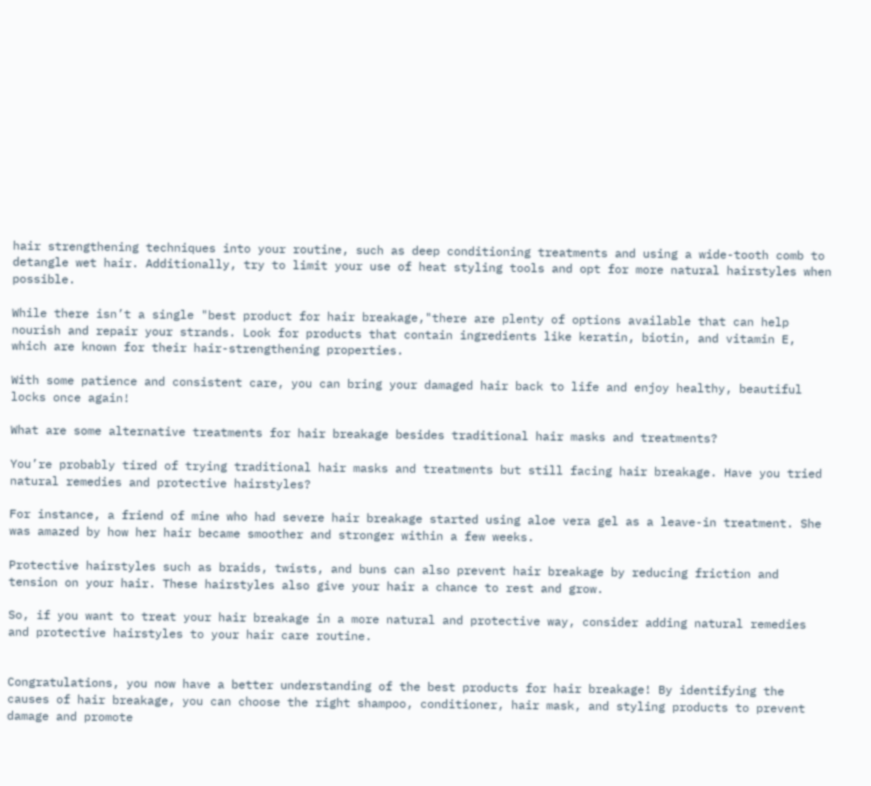hair strengthening techniques into your routine, such as deep conditioning treatments and using a wide-tooth comb to detangle wet hair. Additionally, try to limit your use of heat styling tools and opt for more natural hairstyles when possible.

While there isn’t a single "best product for hair breakage,"there are plenty of options available that can help nourish and repair your strands. Look for products that contain ingredients like keratin, biotin, and vitamin E, which are known for their hair-strengthening properties.

With some patience and consistent care, you can bring your damaged hair back to life and enjoy healthy, beautiful locks once again!

What are some alternative treatments for hair breakage besides traditional hair masks and treatments?

You’re probably tired of trying traditional hair masks and treatments but still facing hair breakage. Have you tried natural remedies and protective hairstyles?

For instance, a friend of mine who had severe hair breakage started using aloe vera gel as a leave-in treatment. She was amazed by how her hair became smoother and stronger within a few weeks.

Protective hairstyles such as braids, twists, and buns can also prevent hair breakage by reducing friction and tension on your hair. These hairstyles also give your hair a chance to rest and grow.

So, if you want to treat your hair breakage in a more natural and protective way, consider adding natural remedies and protective hairstyles to your hair care routine.


Congratulations, you now have a better understanding of the best products for hair breakage! By identifying the causes of hair breakage, you can choose the right shampoo, conditioner, hair mask, and styling products to prevent damage and promote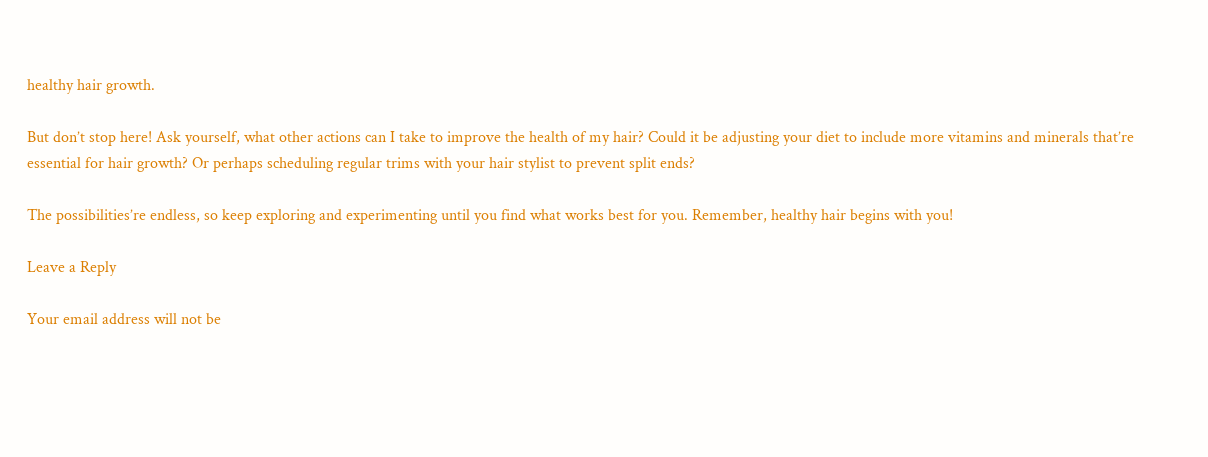healthy hair growth.

But don’t stop here! Ask yourself, what other actions can I take to improve the health of my hair? Could it be adjusting your diet to include more vitamins and minerals that’re essential for hair growth? Or perhaps scheduling regular trims with your hair stylist to prevent split ends?

The possibilities’re endless, so keep exploring and experimenting until you find what works best for you. Remember, healthy hair begins with you!

Leave a Reply

Your email address will not be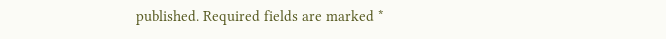published. Required fields are marked *